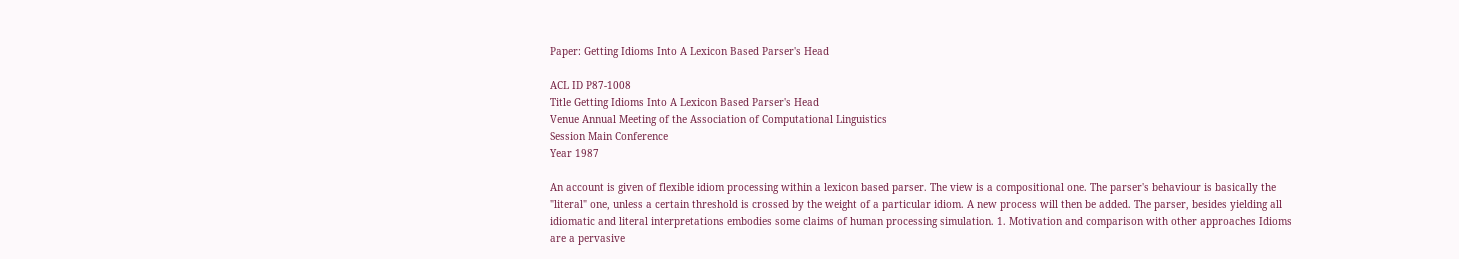Paper: Getting Idioms Into A Lexicon Based Parser's Head

ACL ID P87-1008
Title Getting Idioms Into A Lexicon Based Parser's Head
Venue Annual Meeting of the Association of Computational Linguistics
Session Main Conference
Year 1987

An account is given of flexible idiom processing within a lexicon based parser. The view is a compositional one. The parser's behaviour is basically the "literal" one, unless a certain threshold is crossed by the weight of a particular idiom. A new process will then be added. The parser, besides yielding all idiomatic and literal interpretations embodies some claims of human processing simulation. 1. Motivation and comparison with other approaches Idioms are a pervasive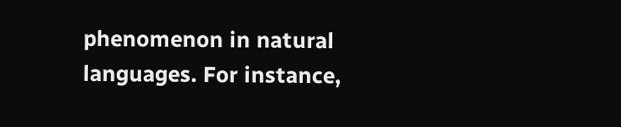phenomenon in natural languages. For instance,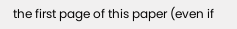the first page of this paper (even if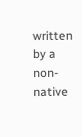written by a non-native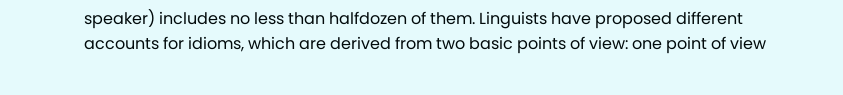speaker) includes no less than halfdozen of them. Linguists have proposed different accounts for idioms, which are derived from two basic points of view: one point of view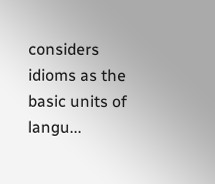considers idioms as the basic units of langu...